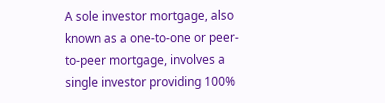A sole investor mortgage, also known as a one-to-one or peer-to-peer mortgage, involves a single investor providing 100%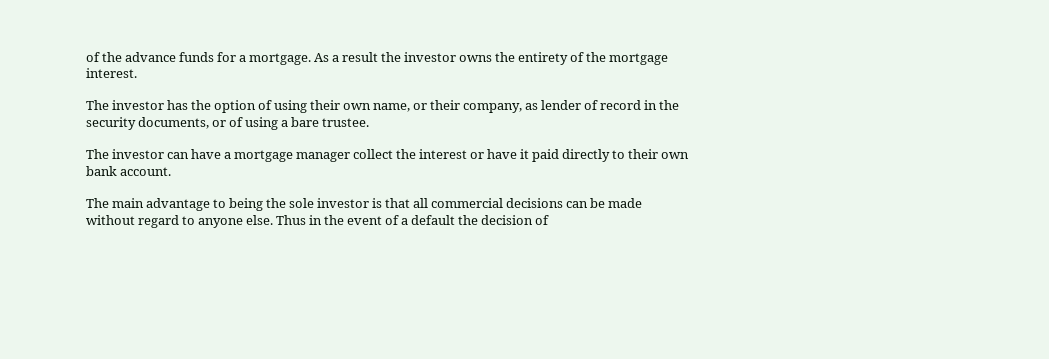of the advance funds for a mortgage. As a result the investor owns the entirety of the mortgage interest.

The investor has the option of using their own name, or their company, as lender of record in the security documents, or of using a bare trustee.

The investor can have a mortgage manager collect the interest or have it paid directly to their own bank account.

The main advantage to being the sole investor is that all commercial decisions can be made without regard to anyone else. Thus in the event of a default the decision of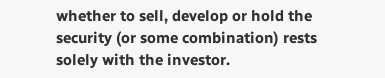whether to sell, develop or hold the security (or some combination) rests solely with the investor.